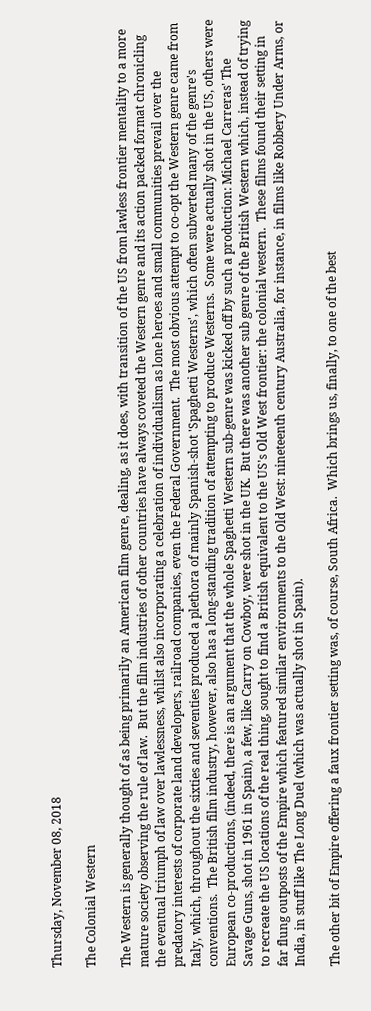Thursday, November 08, 2018

The Colonial Western

The Western is generally thought of as being primarily an American film genre, dealing, as it does, with transition of the US from lawless frontier mentality to a more mature society observing the rule of law.  But the film industries of other countries have always coveted the Western genre and its action packed format chronicling the eventual triumph of law over lawlessness, whilst also incorporating a celebration of individualism as lone heroes and small communities prevail over the predatory interests of corporate land developers, railroad companies, even the Federal Government.  The most obvious attempt to co-opt the Western genre came from Italy, which, throughout the sixties and seventies produced a plethora of mainly Spanish-shot 'Spaghetti Westerns', which often subverted many of the genre's conventions.  The British film industry, however, also has a long-standing tradition of attempting to produce Westerns.  Some were actually shot in the US, others were European co-productions, (indeed, there is an argument that the whole Spaghetti Western sub-genre was kicked off by such a production: Michael Carreras' The Savage Guns, shot in 1961 in Spain), a few, like Carry on Cowboy, were shot in the UK.  But there was another sub genre of the British Western which, instead of trying to recreate the US locations of the real thing, sought to find a British equivalent to the US's Old West frontier: the colonial western.  These films found their setting in far flung outposts of the Empire which featured similar environments to the Old West: nineteenth century Australia, for instance, in films like Robbery Under Arms, or India, in stuff like The Long Duel (which was actually shot in Spain).

The other bit of Empire offering a faux frontier setting was, of course, South Africa.  Which brings us, finally, to one of the best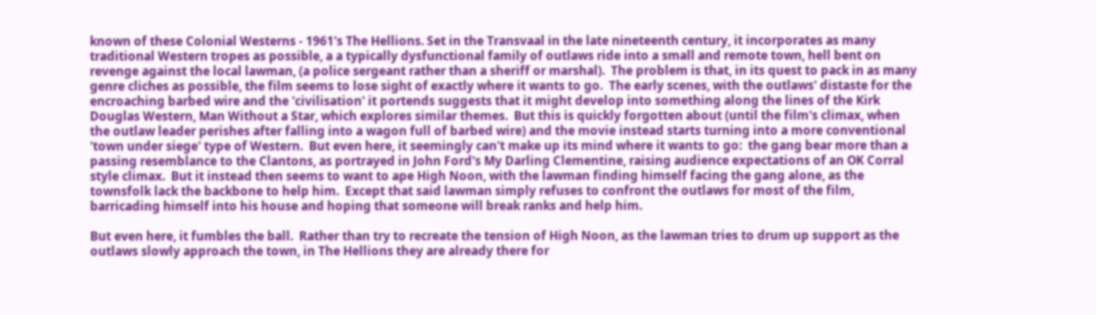known of these Colonial Westerns - 1961's The Hellions. Set in the Transvaal in the late nineteenth century, it incorporates as many traditional Western tropes as possible, a a typically dysfunctional family of outlaws ride into a small and remote town, hell bent on revenge against the local lawman, (a police sergeant rather than a sheriff or marshal).  The problem is that, in its quest to pack in as many genre cliches as possible, the film seems to lose sight of exactly where it wants to go.  The early scenes, with the outlaws' distaste for the encroaching barbed wire and the 'civilisation' it portends suggests that it might develop into something along the lines of the Kirk Douglas Western, Man Without a Star, which explores similar themes.  But this is quickly forgotten about (until the film's climax, when the outlaw leader perishes after falling into a wagon full of barbed wire) and the movie instead starts turning into a more conventional 'town under siege' type of Western.  But even here, it seemingly can't make up its mind where it wants to go:  the gang bear more than a passing resemblance to the Clantons, as portrayed in John Ford's My Darling Clementine, raising audience expectations of an OK Corral style climax.  But it instead then seems to want to ape High Noon, with the lawman finding himself facing the gang alone, as the townsfolk lack the backbone to help him.  Except that said lawman simply refuses to confront the outlaws for most of the film, barricading himself into his house and hoping that someone will break ranks and help him.

But even here, it fumbles the ball.  Rather than try to recreate the tension of High Noon, as the lawman tries to drum up support as the outlaws slowly approach the town, in The Hellions they are already there for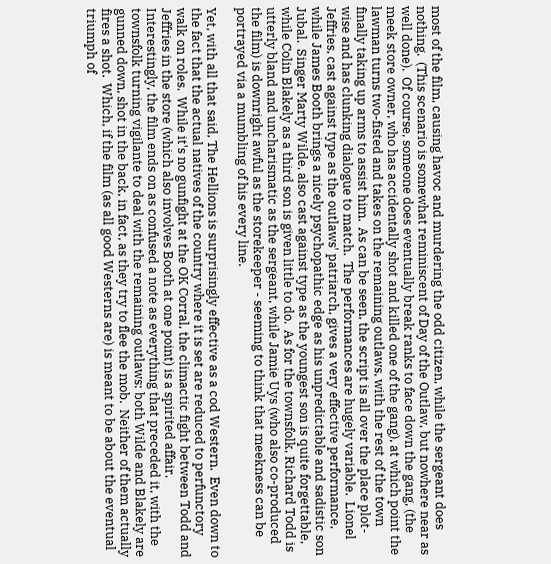most of the film, causing havoc and murdering the odd citizen, while the sergeant does nothing.  (This scenario is somewhat reminiscent of Day of the Outlaw, but nowhere near as well done).  Of course, someone does eventually break ranks to face down the gang, (the meek store owner, who has accidentally shot and killed one of the gang), at which point the lawman turns two-fisted and takes on the remaining outlaws, with the rest of the town finally taking up arms to assist him.  As can be seen, the script is all over the place plot-wise and has clunking dialogue to match.  The performances are hugely variable.  Lionel Jeffries, cast against type as the outlaws' patriarch, gives a very effective performance, while James Booth brings a nicely psychopathic edge as his unpredictable and sadistic son Jubal.  Singer Marty Wilde, also cast against type as the youngest son is quite forgettable, while Colin Blakely as a third son is given little to do.  As for the townsfolk, Richard Todd is utterly bland and uncharismatic as the sergeant, while Jamie Uys (who also co-produced the film) is downright awful as the storekeeper - seeming to think that meekness can be portrayed via a mumbling of his every line.

Yet, with all that said, The Hellions is surprisingly effective as a cod Western.  Even down to the fact that the actual natives of the country where it is set are reduced to perfunctory walk on roles.  While it's no gunfight at the OK Corral, the climactic fight between Todd and Jeffries in the store (which also involves Booth at one point) is a spirited affair.  Interestingly, the film ends on as confused a note as everything that preceded it, with the townsfolk turning vigilante to deal with the remaining outlaws: both Wilde and Blakely are gunned down, shot in the back, in fact, as they try to flee the mob.  Neither of them actually fires a shot.  Which, if the film (as all good Westerns are) is meant to be about the eventual triumph of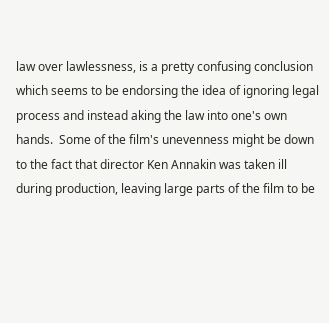law over lawlessness, is a pretty confusing conclusion which seems to be endorsing the idea of ignoring legal process and instead aking the law into one's own hands.  Some of the film's unevenness might be down to the fact that director Ken Annakin was taken ill during production, leaving large parts of the film to be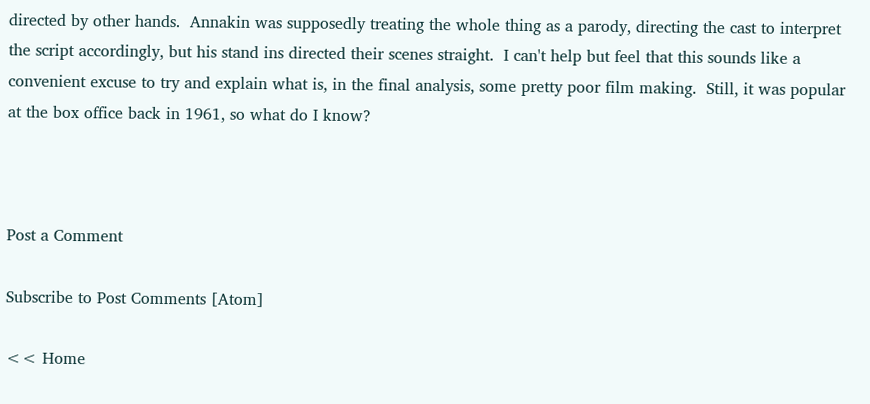directed by other hands.  Annakin was supposedly treating the whole thing as a parody, directing the cast to interpret the script accordingly, but his stand ins directed their scenes straight.  I can't help but feel that this sounds like a convenient excuse to try and explain what is, in the final analysis, some pretty poor film making.  Still, it was popular at the box office back in 1961, so what do I know?



Post a Comment

Subscribe to Post Comments [Atom]

<< Home